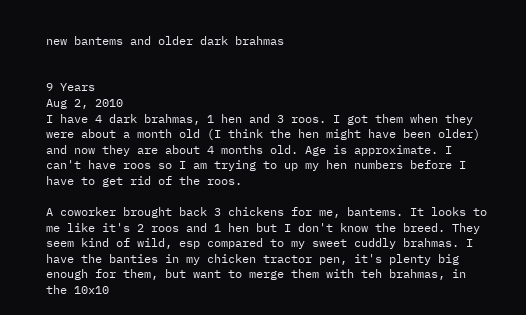new bantems and older dark brahmas


9 Years
Aug 2, 2010
I have 4 dark brahmas, 1 hen and 3 roos. I got them when they were about a month old (I think the hen might have been older) and now they are about 4 months old. Age is approximate. I can't have roos so I am trying to up my hen numbers before I have to get rid of the roos.

A coworker brought back 3 chickens for me, bantems. It looks to me like it's 2 roos and 1 hen but I don't know the breed. They seem kind of wild, esp compared to my sweet cuddly brahmas. I have the banties in my chicken tractor pen, it's plenty big enough for them, but want to merge them with teh brahmas, in the 10x10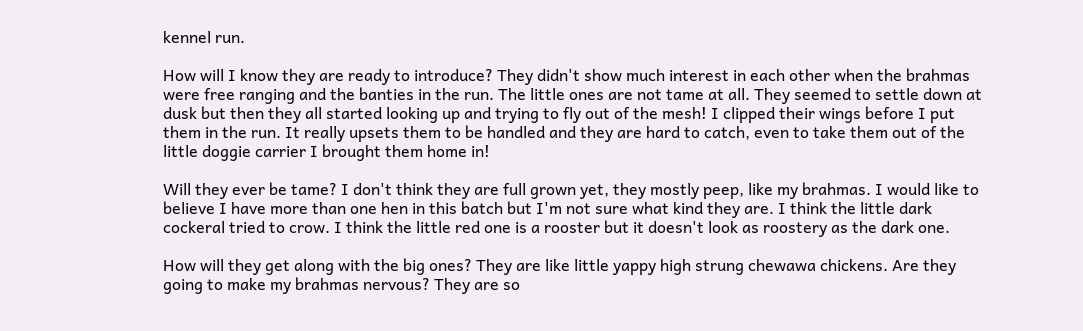kennel run.

How will I know they are ready to introduce? They didn't show much interest in each other when the brahmas were free ranging and the banties in the run. The little ones are not tame at all. They seemed to settle down at dusk but then they all started looking up and trying to fly out of the mesh! I clipped their wings before I put them in the run. It really upsets them to be handled and they are hard to catch, even to take them out of the little doggie carrier I brought them home in!

Will they ever be tame? I don't think they are full grown yet, they mostly peep, like my brahmas. I would like to believe I have more than one hen in this batch but I'm not sure what kind they are. I think the little dark cockeral tried to crow. I think the little red one is a rooster but it doesn't look as roostery as the dark one.

How will they get along with the big ones? They are like little yappy high strung chewawa chickens. Are they going to make my brahmas nervous? They are so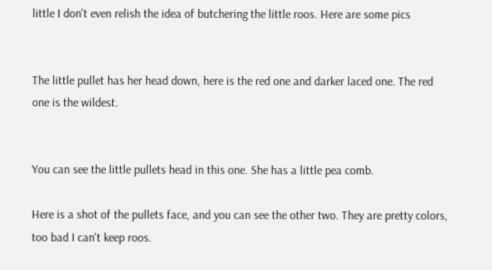little I don't even relish the idea of butchering the little roos. Here are some pics


The little pullet has her head down, here is the red one and darker laced one. The red one is the wildest.


You can see the little pullets head in this one. She has a little pea comb.

Here is a shot of the pullets face, and you can see the other two. They are pretty colors, too bad I can't keep roos.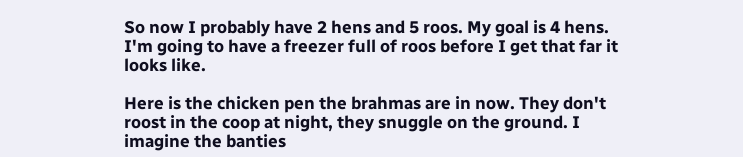So now I probably have 2 hens and 5 roos. My goal is 4 hens. I'm going to have a freezer full of roos before I get that far it looks like.

Here is the chicken pen the brahmas are in now. They don't roost in the coop at night, they snuggle on the ground. I imagine the banties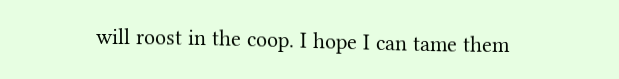will roost in the coop. I hope I can tame them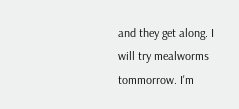and they get along. I will try mealworms tommorrow. I'm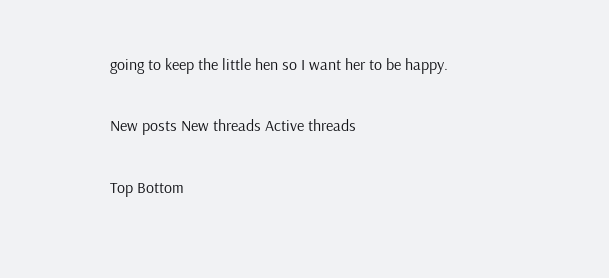going to keep the little hen so I want her to be happy.

New posts New threads Active threads

Top Bottom